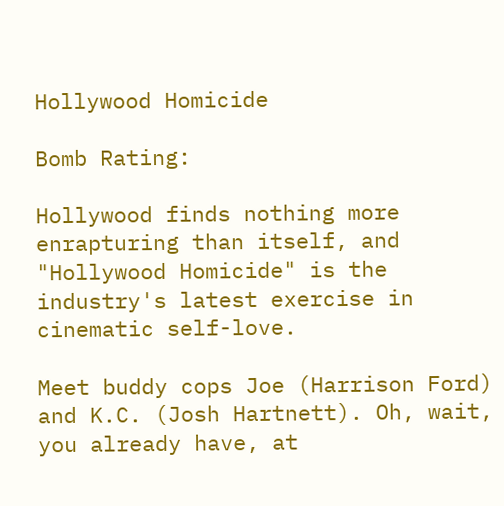Hollywood Homicide

Bomb Rating:

Hollywood finds nothing more enrapturing than itself, and "Hollywood Homicide" is the industry's latest exercise in cinematic self-love.

Meet buddy cops Joe (Harrison Ford) and K.C. (Josh Hartnett). Oh, wait, you already have, at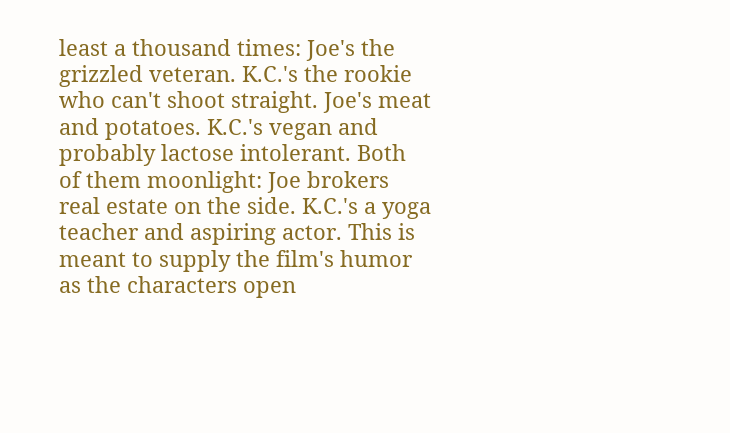least a thousand times: Joe's the grizzled veteran. K.C.'s the rookie who can't shoot straight. Joe's meat and potatoes. K.C.'s vegan and probably lactose intolerant. Both of them moonlight: Joe brokers real estate on the side. K.C.'s a yoga teacher and aspiring actor. This is meant to supply the film's humor as the characters open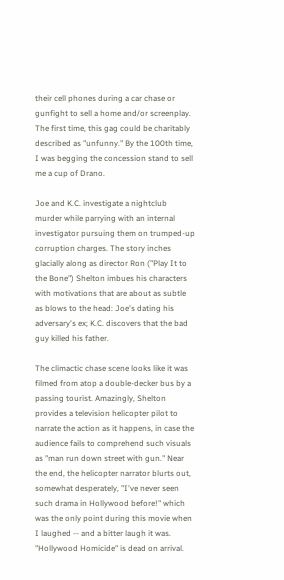their cell phones during a car chase or gunfight to sell a home and/or screenplay. The first time, this gag could be charitably described as "unfunny." By the 100th time, I was begging the concession stand to sell me a cup of Drano.

Joe and K.C. investigate a nightclub murder while parrying with an internal investigator pursuing them on trumped-up corruption charges. The story inches glacially along as director Ron ("Play It to the Bone") Shelton imbues his characters with motivations that are about as subtle as blows to the head: Joe's dating his adversary's ex; K.C. discovers that the bad guy killed his father.

The climactic chase scene looks like it was filmed from atop a double-decker bus by a passing tourist. Amazingly, Shelton provides a television helicopter pilot to narrate the action as it happens, in case the audience fails to comprehend such visuals as "man run down street with gun." Near the end, the helicopter narrator blurts out, somewhat desperately, "I've never seen such drama in Hollywood before!" which was the only point during this movie when I laughed -- and a bitter laugh it was. "Hollywood Homicide" is dead on arrival.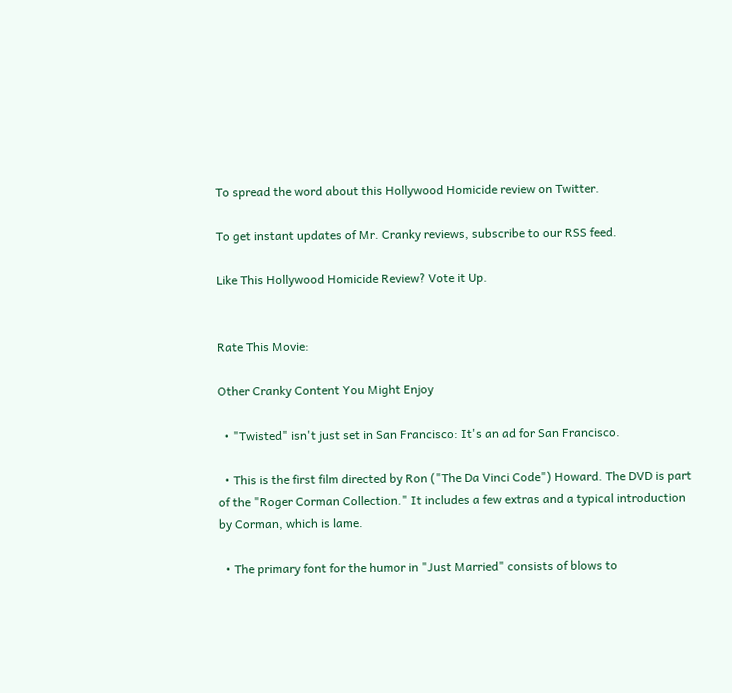To spread the word about this Hollywood Homicide review on Twitter.

To get instant updates of Mr. Cranky reviews, subscribe to our RSS feed.

Like This Hollywood Homicide Review? Vote it Up.


Rate This Movie:

Other Cranky Content You Might Enjoy

  • "Twisted" isn't just set in San Francisco: It's an ad for San Francisco.

  • This is the first film directed by Ron ("The Da Vinci Code") Howard. The DVD is part of the "Roger Corman Collection." It includes a few extras and a typical introduction by Corman, which is lame.

  • The primary font for the humor in "Just Married" consists of blows to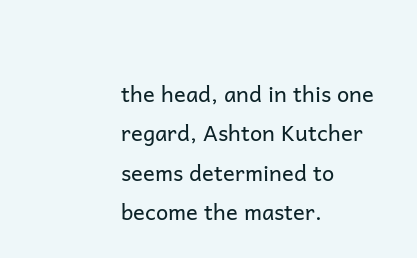the head, and in this one regard, Ashton Kutcher seems determined to become the master.